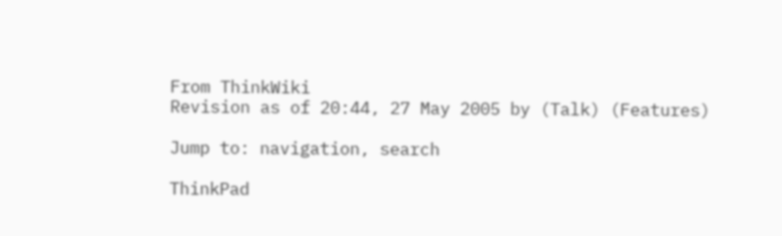From ThinkWiki
Revision as of 20:44, 27 May 2005 by (Talk) (Features)

Jump to: navigation, search

ThinkPad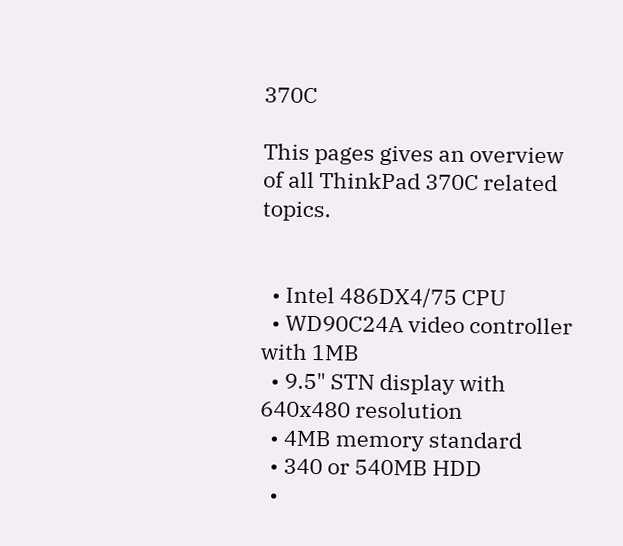370C

This pages gives an overview of all ThinkPad 370C related topics.


  • Intel 486DX4/75 CPU
  • WD90C24A video controller with 1MB
  • 9.5" STN display with 640x480 resolution
  • 4MB memory standard
  • 340 or 540MB HDD
  •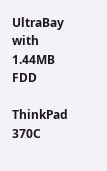UltraBay with 1.44MB FDD

ThinkPad 370C